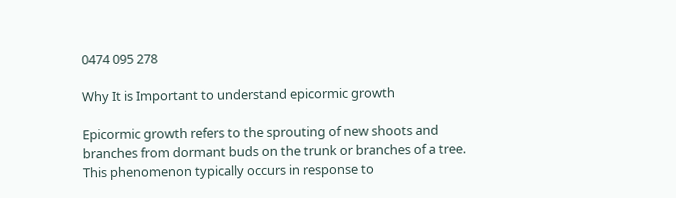0474 095 278

Why It is Important to understand epicormic growth

Epicormic growth refers to the sprouting of new shoots and branches from dormant buds on the trunk or branches of a tree. This phenomenon typically occurs in response to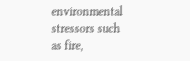environmental stressors such as fire,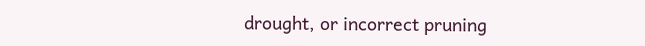drought, or incorrect pruning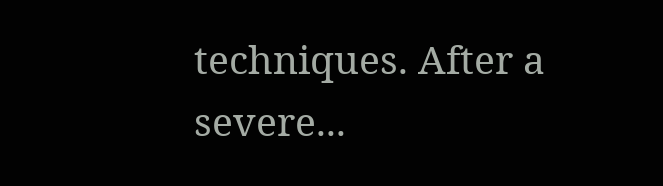techniques. After a severe...